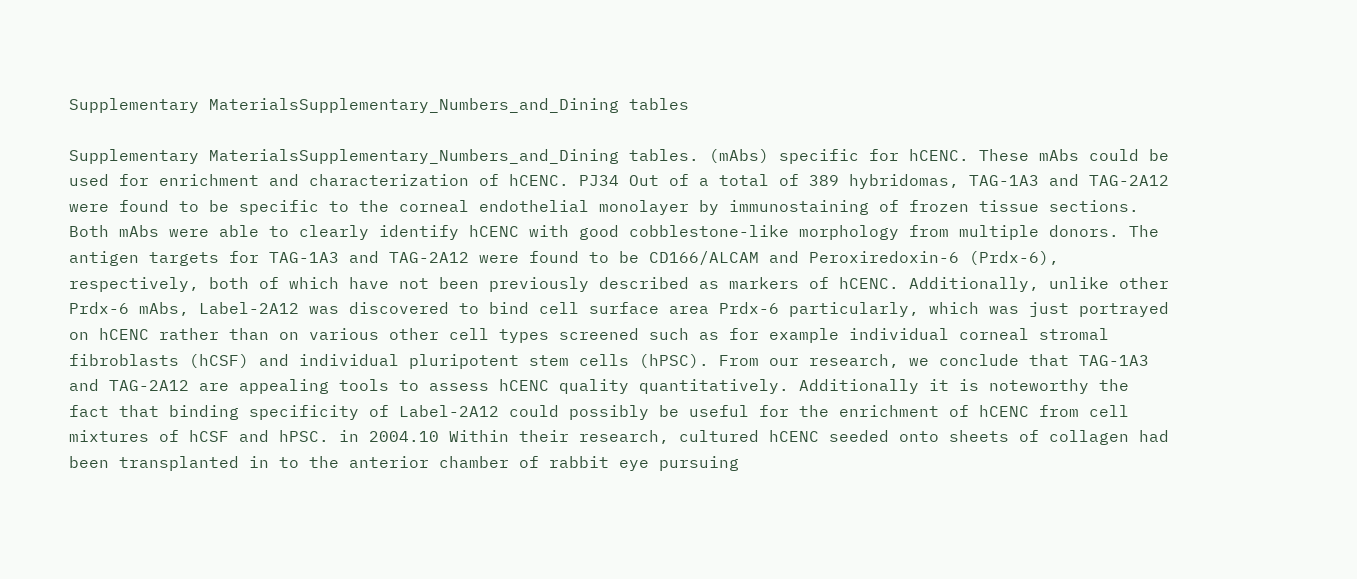Supplementary MaterialsSupplementary_Numbers_and_Dining tables

Supplementary MaterialsSupplementary_Numbers_and_Dining tables. (mAbs) specific for hCENC. These mAbs could be used for enrichment and characterization of hCENC. PJ34 Out of a total of 389 hybridomas, TAG-1A3 and TAG-2A12 were found to be specific to the corneal endothelial monolayer by immunostaining of frozen tissue sections. Both mAbs were able to clearly identify hCENC with good cobblestone-like morphology from multiple donors. The antigen targets for TAG-1A3 and TAG-2A12 were found to be CD166/ALCAM and Peroxiredoxin-6 (Prdx-6), respectively, both of which have not been previously described as markers of hCENC. Additionally, unlike other Prdx-6 mAbs, Label-2A12 was discovered to bind cell surface area Prdx-6 particularly, which was just portrayed on hCENC rather than on various other cell types screened such as for example individual corneal stromal fibroblasts (hCSF) and individual pluripotent stem cells (hPSC). From our research, we conclude that TAG-1A3 and TAG-2A12 are appealing tools to assess hCENC quality quantitatively. Additionally it is noteworthy the fact that binding specificity of Label-2A12 could possibly be useful for the enrichment of hCENC from cell mixtures of hCSF and hPSC. in 2004.10 Within their research, cultured hCENC seeded onto sheets of collagen had been transplanted in to the anterior chamber of rabbit eye pursuing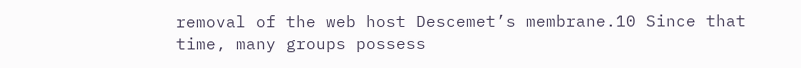removal of the web host Descemet’s membrane.10 Since that time, many groups possess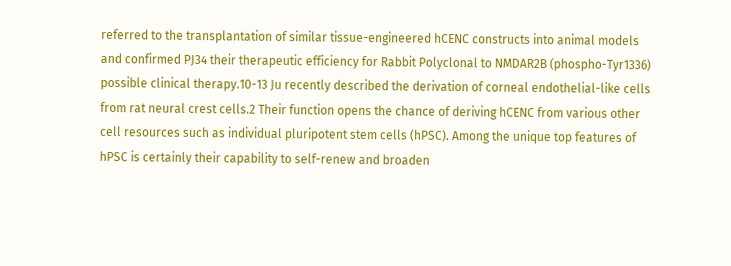referred to the transplantation of similar tissue-engineered hCENC constructs into animal models and confirmed PJ34 their therapeutic efficiency for Rabbit Polyclonal to NMDAR2B (phospho-Tyr1336) possible clinical therapy.10-13 Ju recently described the derivation of corneal endothelial-like cells from rat neural crest cells.2 Their function opens the chance of deriving hCENC from various other cell resources such as individual pluripotent stem cells (hPSC). Among the unique top features of hPSC is certainly their capability to self-renew and broaden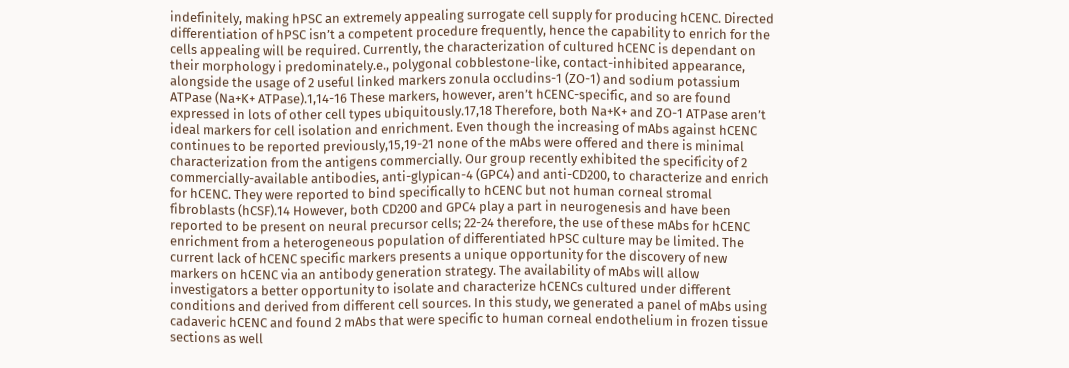indefinitely, making hPSC an extremely appealing surrogate cell supply for producing hCENC. Directed differentiation of hPSC isn’t a competent procedure frequently, hence the capability to enrich for the cells appealing will be required. Currently, the characterization of cultured hCENC is dependant on their morphology i predominately.e., polygonal cobblestone-like, contact-inhibited appearance, alongside the usage of 2 useful linked markers zonula occludins-1 (ZO-1) and sodium potassium ATPase (Na+K+ ATPase).1,14-16 These markers, however, aren’t hCENC-specific, and so are found expressed in lots of other cell types ubiquitously.17,18 Therefore, both Na+K+ and ZO-1 ATPase aren’t ideal markers for cell isolation and enrichment. Even though the increasing of mAbs against hCENC continues to be reported previously,15,19-21 none of the mAbs were offered and there is minimal characterization from the antigens commercially. Our group recently exhibited the specificity of 2 commercially-available antibodies, anti-glypican-4 (GPC4) and anti-CD200, to characterize and enrich for hCENC. They were reported to bind specifically to hCENC but not human corneal stromal fibroblasts (hCSF).14 However, both CD200 and GPC4 play a part in neurogenesis and have been reported to be present on neural precursor cells; 22-24 therefore, the use of these mAbs for hCENC enrichment from a heterogeneous population of differentiated hPSC culture may be limited. The current lack of hCENC specific markers presents a unique opportunity for the discovery of new markers on hCENC via an antibody generation strategy. The availability of mAbs will allow investigators a better opportunity to isolate and characterize hCENCs cultured under different conditions and derived from different cell sources. In this study, we generated a panel of mAbs using cadaveric hCENC and found 2 mAbs that were specific to human corneal endothelium in frozen tissue sections as well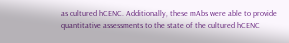as cultured hCENC. Additionally, these mAbs were able to provide quantitative assessments to the state of the cultured hCENC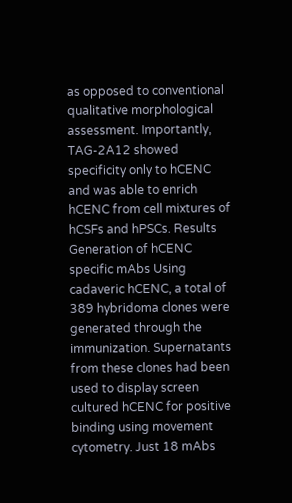as opposed to conventional qualitative morphological assessment. Importantly, TAG-2A12 showed specificity only to hCENC and was able to enrich hCENC from cell mixtures of hCSFs and hPSCs. Results Generation of hCENC specific mAbs Using cadaveric hCENC, a total of 389 hybridoma clones were generated through the immunization. Supernatants from these clones had been used to display screen cultured hCENC for positive binding using movement cytometry. Just 18 mAbs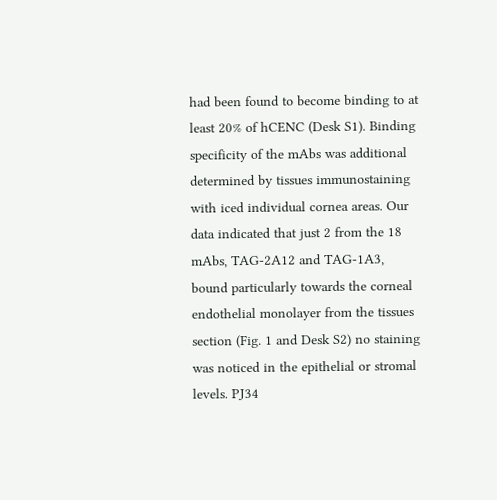had been found to become binding to at least 20% of hCENC (Desk S1). Binding specificity of the mAbs was additional determined by tissues immunostaining with iced individual cornea areas. Our data indicated that just 2 from the 18 mAbs, TAG-2A12 and TAG-1A3, bound particularly towards the corneal endothelial monolayer from the tissues section (Fig. 1 and Desk S2) no staining was noticed in the epithelial or stromal levels. PJ34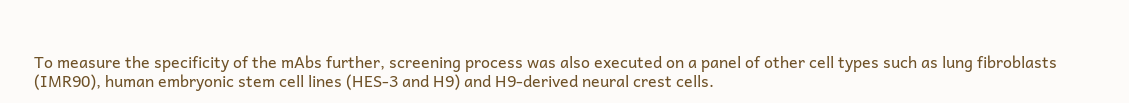To measure the specificity of the mAbs further, screening process was also executed on a panel of other cell types such as lung fibroblasts (IMR90), human embryonic stem cell lines (HES-3 and H9) and H9-derived neural crest cells.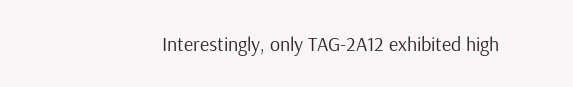Interestingly, only TAG-2A12 exhibited high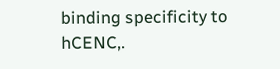binding specificity to hCENC,.